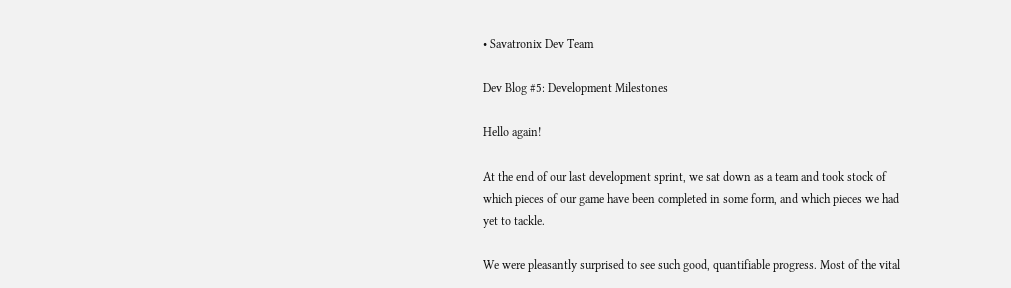• Savatronix Dev Team

Dev Blog #5: Development Milestones

Hello again!

At the end of our last development sprint, we sat down as a team and took stock of which pieces of our game have been completed in some form, and which pieces we had yet to tackle.

We were pleasantly surprised to see such good, quantifiable progress. Most of the vital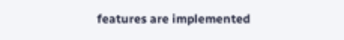features are implemented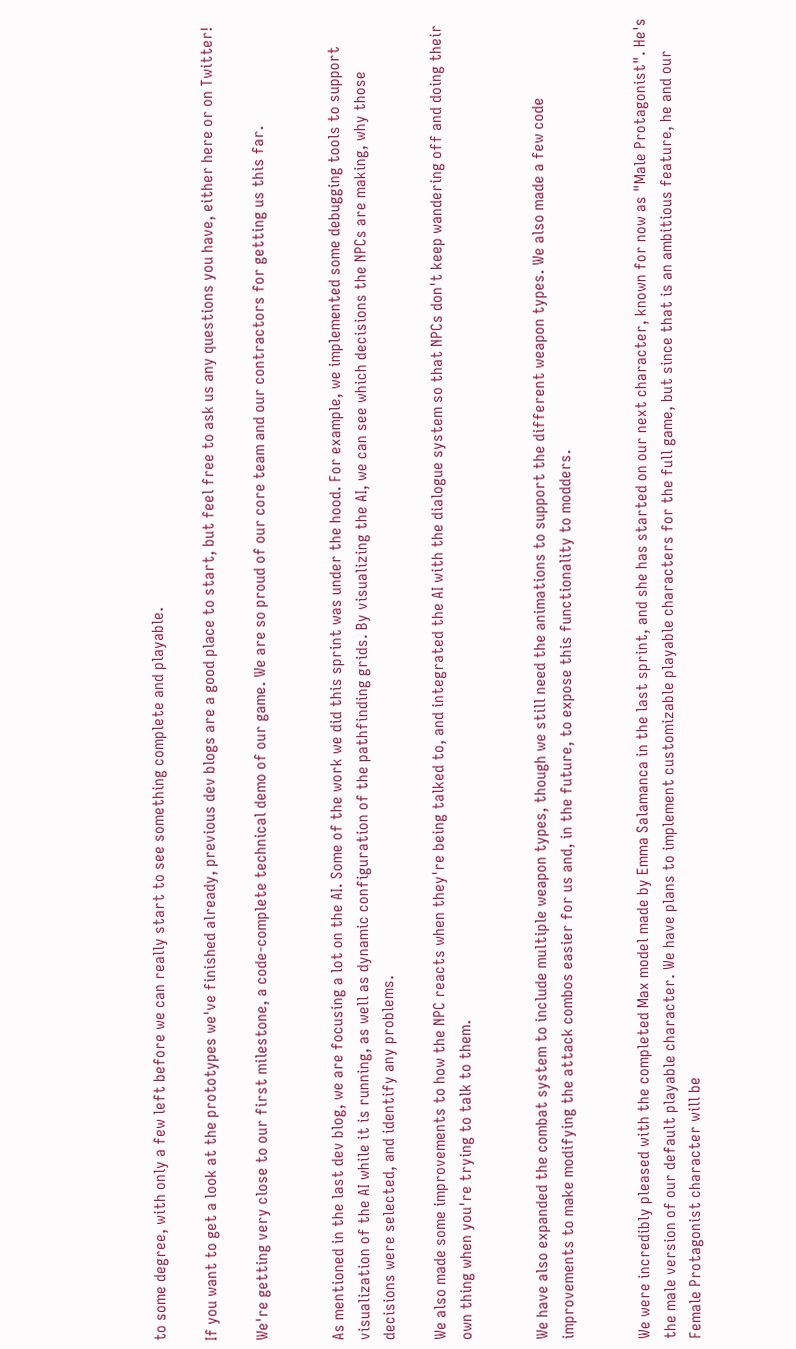to some degree, with only a few left before we can really start to see something complete and playable.

If you want to get a look at the prototypes we've finished already, previous dev blogs are a good place to start, but feel free to ask us any questions you have, either here or on Twitter!

We're getting very close to our first milestone, a code-complete technical demo of our game. We are so proud of our core team and our contractors for getting us this far.


As mentioned in the last dev blog, we are focusing a lot on the AI. Some of the work we did this sprint was under the hood. For example, we implemented some debugging tools to support visualization of the AI while it is running, as well as dynamic configuration of the pathfinding grids. By visualizing the AI, we can see which decisions the NPCs are making, why those decisions were selected, and identify any problems.

We also made some improvements to how the NPC reacts when they're being talked to, and integrated the AI with the dialogue system so that NPCs don't keep wandering off and doing their own thing when you're trying to talk to them.


We have also expanded the combat system to include multiple weapon types, though we still need the animations to support the different weapon types. We also made a few code improvements to make modifying the attack combos easier for us and, in the future, to expose this functionality to modders.


We were incredibly pleased with the completed Max model made by Emma Salamanca in the last sprint, and she has started on our next character, known for now as "Male Protagonist". He's the male version of our default playable character. We have plans to implement customizable playable characters for the full game, but since that is an ambitious feature, he and our Female Protagonist character will be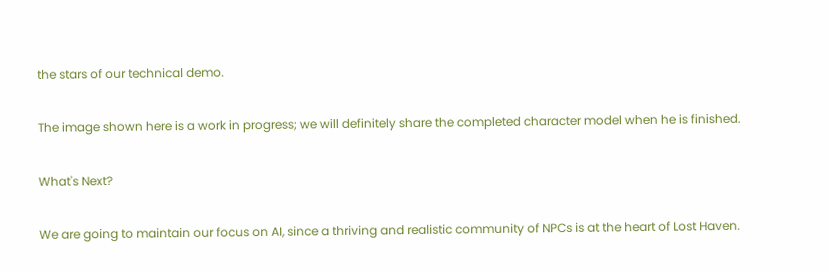the stars of our technical demo.

The image shown here is a work in progress; we will definitely share the completed character model when he is finished.

What's Next?

We are going to maintain our focus on AI, since a thriving and realistic community of NPCs is at the heart of Lost Haven.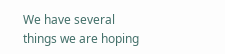We have several things we are hoping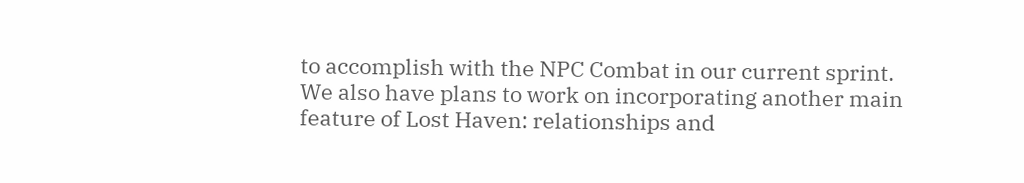to accomplish with the NPC Combat in our current sprint. We also have plans to work on incorporating another main feature of Lost Haven: relationships and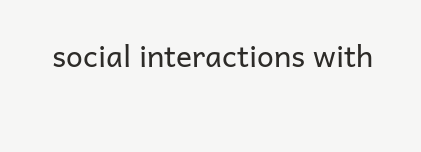social interactions with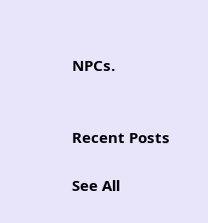NPCs.


Recent Posts

See All